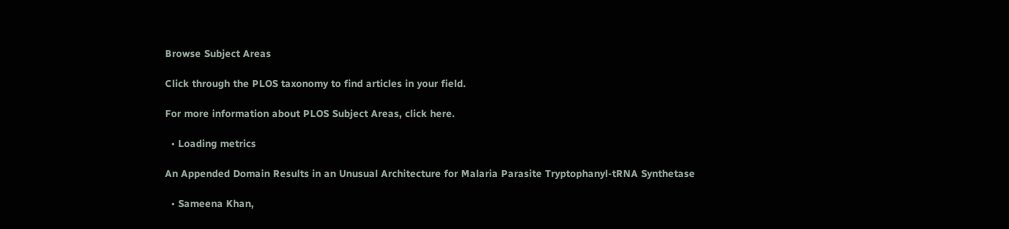Browse Subject Areas

Click through the PLOS taxonomy to find articles in your field.

For more information about PLOS Subject Areas, click here.

  • Loading metrics

An Appended Domain Results in an Unusual Architecture for Malaria Parasite Tryptophanyl-tRNA Synthetase

  • Sameena Khan,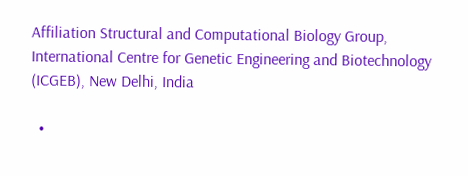Affiliation Structural and Computational Biology Group, International Centre for Genetic Engineering and Biotechnology (ICGEB), New Delhi, India

  •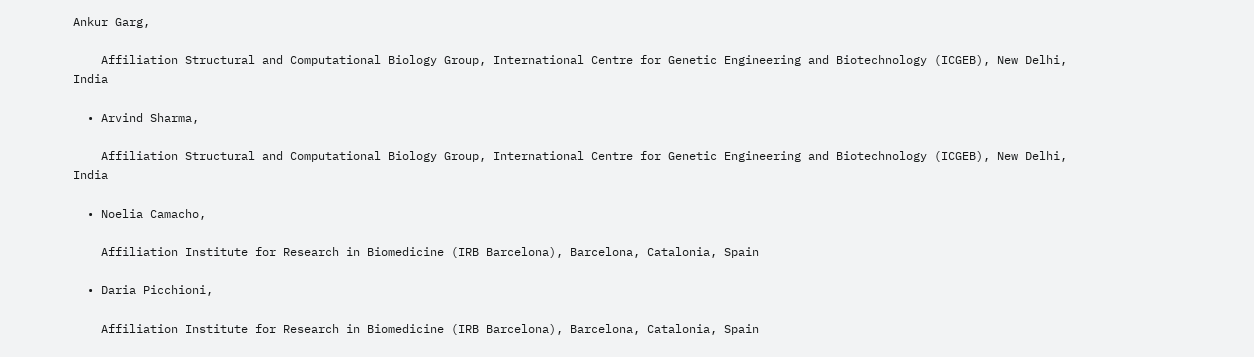Ankur Garg,

    Affiliation Structural and Computational Biology Group, International Centre for Genetic Engineering and Biotechnology (ICGEB), New Delhi, India

  • Arvind Sharma,

    Affiliation Structural and Computational Biology Group, International Centre for Genetic Engineering and Biotechnology (ICGEB), New Delhi, India

  • Noelia Camacho,

    Affiliation Institute for Research in Biomedicine (IRB Barcelona), Barcelona, Catalonia, Spain

  • Daria Picchioni,

    Affiliation Institute for Research in Biomedicine (IRB Barcelona), Barcelona, Catalonia, Spain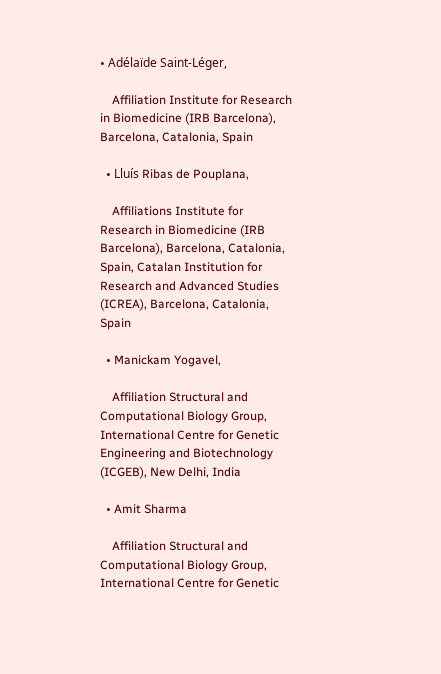• Adélaïde Saint-Léger,

    Affiliation Institute for Research in Biomedicine (IRB Barcelona), Barcelona, Catalonia, Spain

  • Lluís Ribas de Pouplana,

    Affiliations Institute for Research in Biomedicine (IRB Barcelona), Barcelona, Catalonia, Spain, Catalan Institution for Research and Advanced Studies (ICREA), Barcelona, Catalonia, Spain

  • Manickam Yogavel,

    Affiliation Structural and Computational Biology Group, International Centre for Genetic Engineering and Biotechnology (ICGEB), New Delhi, India

  • Amit Sharma

    Affiliation Structural and Computational Biology Group, International Centre for Genetic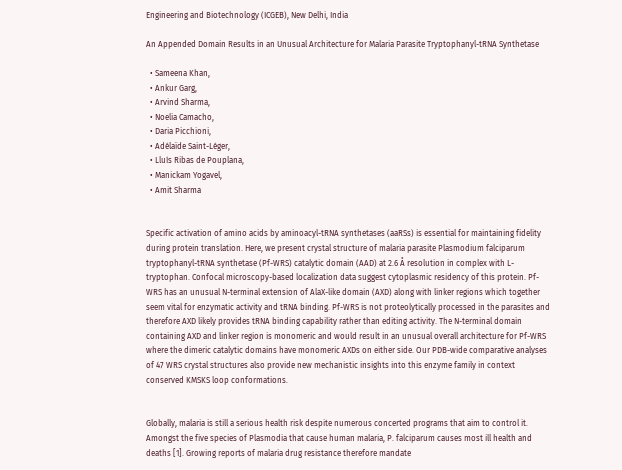Engineering and Biotechnology (ICGEB), New Delhi, India

An Appended Domain Results in an Unusual Architecture for Malaria Parasite Tryptophanyl-tRNA Synthetase

  • Sameena Khan,
  • Ankur Garg,
  • Arvind Sharma,
  • Noelia Camacho,
  • Daria Picchioni,
  • Adélaïde Saint-Léger,
  • Lluís Ribas de Pouplana,
  • Manickam Yogavel,
  • Amit Sharma


Specific activation of amino acids by aminoacyl-tRNA synthetases (aaRSs) is essential for maintaining fidelity during protein translation. Here, we present crystal structure of malaria parasite Plasmodium falciparum tryptophanyl-tRNA synthetase (Pf-WRS) catalytic domain (AAD) at 2.6 Å resolution in complex with L-tryptophan. Confocal microscopy-based localization data suggest cytoplasmic residency of this protein. Pf-WRS has an unusual N-terminal extension of AlaX-like domain (AXD) along with linker regions which together seem vital for enzymatic activity and tRNA binding. Pf-WRS is not proteolytically processed in the parasites and therefore AXD likely provides tRNA binding capability rather than editing activity. The N-terminal domain containing AXD and linker region is monomeric and would result in an unusual overall architecture for Pf-WRS where the dimeric catalytic domains have monomeric AXDs on either side. Our PDB-wide comparative analyses of 47 WRS crystal structures also provide new mechanistic insights into this enzyme family in context conserved KMSKS loop conformations.


Globally, malaria is still a serious health risk despite numerous concerted programs that aim to control it. Amongst the five species of Plasmodia that cause human malaria, P. falciparum causes most ill health and deaths [1]. Growing reports of malaria drug resistance therefore mandate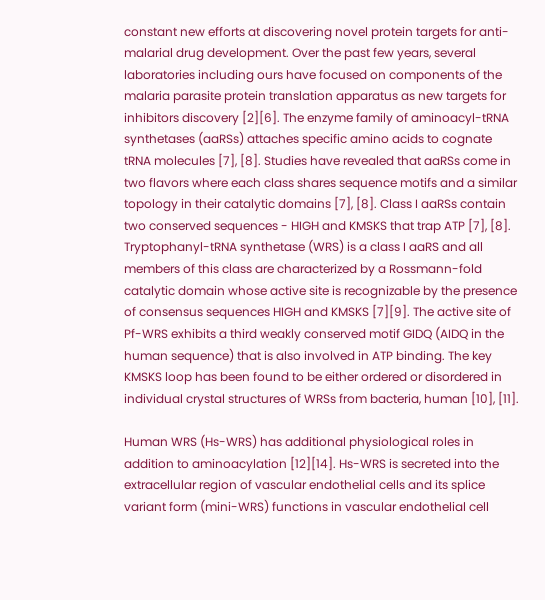constant new efforts at discovering novel protein targets for anti-malarial drug development. Over the past few years, several laboratories including ours have focused on components of the malaria parasite protein translation apparatus as new targets for inhibitors discovery [2][6]. The enzyme family of aminoacyl-tRNA synthetases (aaRSs) attaches specific amino acids to cognate tRNA molecules [7], [8]. Studies have revealed that aaRSs come in two flavors where each class shares sequence motifs and a similar topology in their catalytic domains [7], [8]. Class I aaRSs contain two conserved sequences - HIGH and KMSKS that trap ATP [7], [8]. Tryptophanyl-tRNA synthetase (WRS) is a class I aaRS and all members of this class are characterized by a Rossmann-fold catalytic domain whose active site is recognizable by the presence of consensus sequences HIGH and KMSKS [7][9]. The active site of Pf-WRS exhibits a third weakly conserved motif GIDQ (AIDQ in the human sequence) that is also involved in ATP binding. The key KMSKS loop has been found to be either ordered or disordered in individual crystal structures of WRSs from bacteria, human [10], [11].

Human WRS (Hs-WRS) has additional physiological roles in addition to aminoacylation [12][14]. Hs-WRS is secreted into the extracellular region of vascular endothelial cells and its splice variant form (mini-WRS) functions in vascular endothelial cell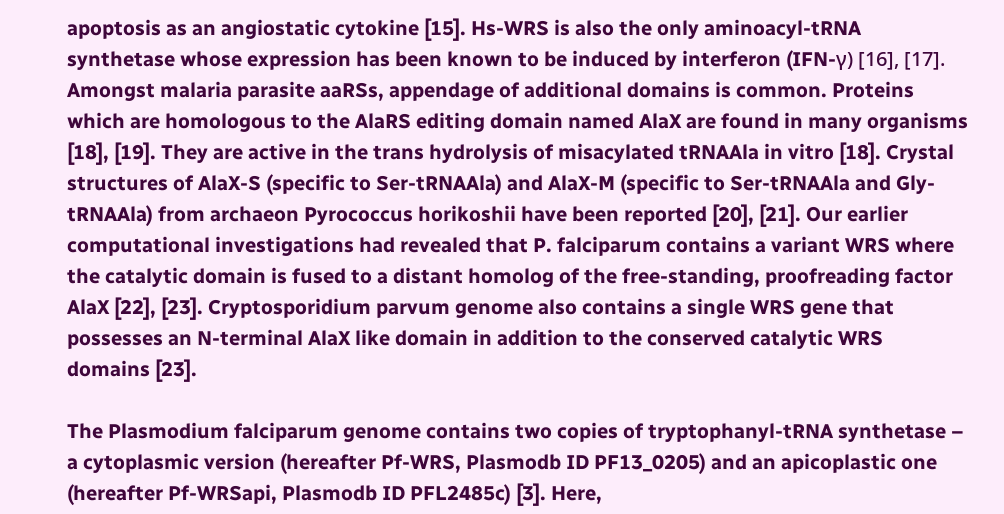apoptosis as an angiostatic cytokine [15]. Hs-WRS is also the only aminoacyl-tRNA synthetase whose expression has been known to be induced by interferon (IFN-γ) [16], [17]. Amongst malaria parasite aaRSs, appendage of additional domains is common. Proteins which are homologous to the AlaRS editing domain named AlaX are found in many organisms [18], [19]. They are active in the trans hydrolysis of misacylated tRNAAla in vitro [18]. Crystal structures of AlaX-S (specific to Ser-tRNAAla) and AlaX-M (specific to Ser-tRNAAla and Gly-tRNAAla) from archaeon Pyrococcus horikoshii have been reported [20], [21]. Our earlier computational investigations had revealed that P. falciparum contains a variant WRS where the catalytic domain is fused to a distant homolog of the free-standing, proofreading factor AlaX [22], [23]. Cryptosporidium parvum genome also contains a single WRS gene that possesses an N-terminal AlaX like domain in addition to the conserved catalytic WRS domains [23].

The Plasmodium falciparum genome contains two copies of tryptophanyl-tRNA synthetase – a cytoplasmic version (hereafter Pf-WRS, Plasmodb ID PF13_0205) and an apicoplastic one (hereafter Pf-WRSapi, Plasmodb ID PFL2485c) [3]. Here,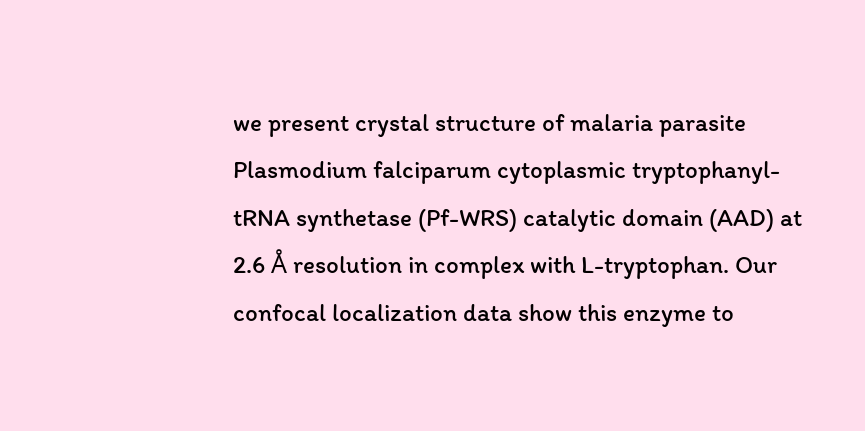we present crystal structure of malaria parasite Plasmodium falciparum cytoplasmic tryptophanyl-tRNA synthetase (Pf-WRS) catalytic domain (AAD) at 2.6 Å resolution in complex with L-tryptophan. Our confocal localization data show this enzyme to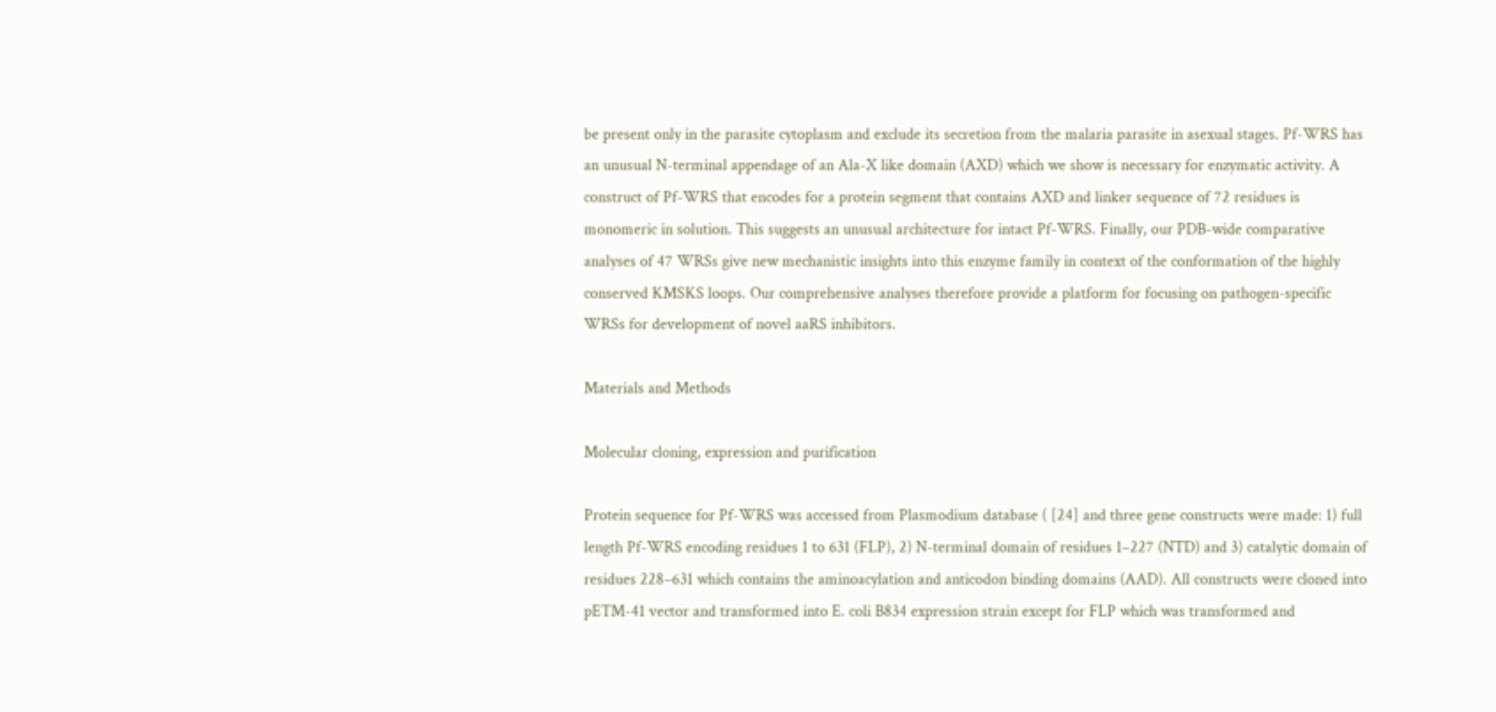be present only in the parasite cytoplasm and exclude its secretion from the malaria parasite in asexual stages. Pf-WRS has an unusual N-terminal appendage of an Ala-X like domain (AXD) which we show is necessary for enzymatic activity. A construct of Pf-WRS that encodes for a protein segment that contains AXD and linker sequence of 72 residues is monomeric in solution. This suggests an unusual architecture for intact Pf-WRS. Finally, our PDB-wide comparative analyses of 47 WRSs give new mechanistic insights into this enzyme family in context of the conformation of the highly conserved KMSKS loops. Our comprehensive analyses therefore provide a platform for focusing on pathogen-specific WRSs for development of novel aaRS inhibitors.

Materials and Methods

Molecular cloning, expression and purification

Protein sequence for Pf-WRS was accessed from Plasmodium database ( [24] and three gene constructs were made: 1) full length Pf-WRS encoding residues 1 to 631 (FLP), 2) N-terminal domain of residues 1–227 (NTD) and 3) catalytic domain of residues 228–631 which contains the aminoacylation and anticodon binding domains (AAD). All constructs were cloned into pETM-41 vector and transformed into E. coli B834 expression strain except for FLP which was transformed and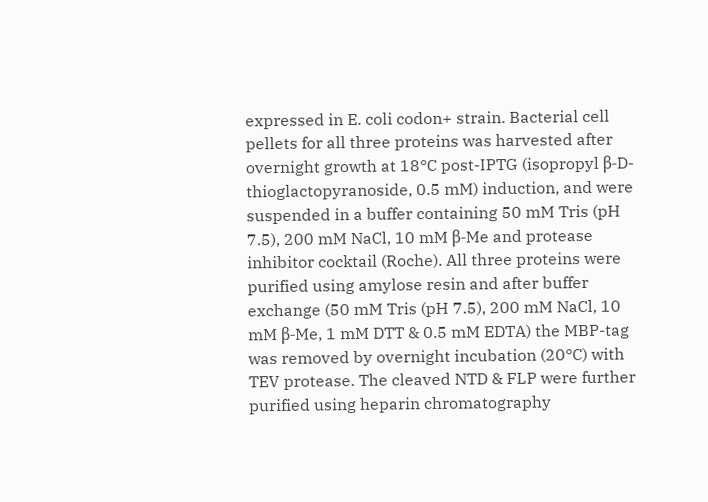expressed in E. coli codon+ strain. Bacterial cell pellets for all three proteins was harvested after overnight growth at 18°C post-IPTG (isopropyl β-D-thioglactopyranoside, 0.5 mM) induction, and were suspended in a buffer containing 50 mM Tris (pH 7.5), 200 mM NaCl, 10 mM β-Me and protease inhibitor cocktail (Roche). All three proteins were purified using amylose resin and after buffer exchange (50 mM Tris (pH 7.5), 200 mM NaCl, 10 mM β-Me, 1 mM DTT & 0.5 mM EDTA) the MBP-tag was removed by overnight incubation (20°C) with TEV protease. The cleaved NTD & FLP were further purified using heparin chromatography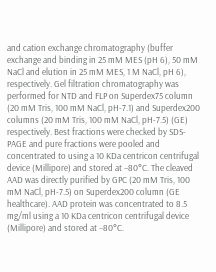and cation exchange chromatography (buffer exchange and binding in 25 mM MES (pH 6), 50 mM NaCl and elution in 25 mM MES, 1 M NaCl, pH 6), respectively. Gel filtration chromatography was performed for NTD and FLP on Superdex75 column (20 mM Tris, 100 mM NaCl, pH-7.1) and Superdex200 columns (20 mM Tris, 100 mM NaCl, pH-7.5) (GE) respectively. Best fractions were checked by SDS-PAGE and pure fractions were pooled and concentrated to using a 10 KDa centricon centrifugal device (Millipore) and stored at −80°C. The cleaved AAD was directly purified by GPC (20 mM Tris, 100 mM NaCl, pH-7.5) on Superdex200 column (GE healthcare). AAD protein was concentrated to 8.5 mg/ml using a 10 KDa centricon centrifugal device (Millipore) and stored at −80°C.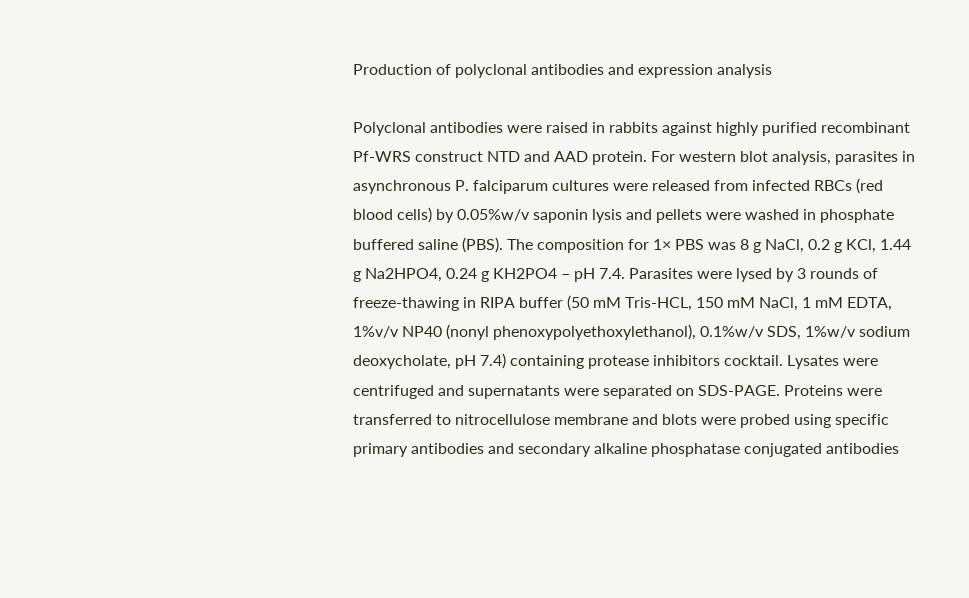Production of polyclonal antibodies and expression analysis

Polyclonal antibodies were raised in rabbits against highly purified recombinant Pf-WRS construct NTD and AAD protein. For western blot analysis, parasites in asynchronous P. falciparum cultures were released from infected RBCs (red blood cells) by 0.05%w/v saponin lysis and pellets were washed in phosphate buffered saline (PBS). The composition for 1× PBS was 8 g NaCl, 0.2 g KCl, 1.44 g Na2HPO4, 0.24 g KH2PO4 – pH 7.4. Parasites were lysed by 3 rounds of freeze-thawing in RIPA buffer (50 mM Tris-HCL, 150 mM NaCl, 1 mM EDTA, 1%v/v NP40 (nonyl phenoxypolyethoxylethanol), 0.1%w/v SDS, 1%w/v sodium deoxycholate, pH 7.4) containing protease inhibitors cocktail. Lysates were centrifuged and supernatants were separated on SDS-PAGE. Proteins were transferred to nitrocellulose membrane and blots were probed using specific primary antibodies and secondary alkaline phosphatase conjugated antibodies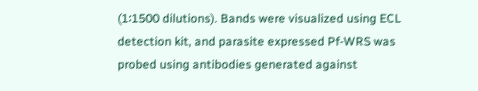(1∶1500 dilutions). Bands were visualized using ECL detection kit, and parasite expressed Pf-WRS was probed using antibodies generated against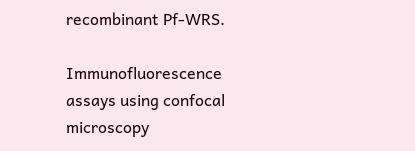recombinant Pf-WRS.

Immunofluorescence assays using confocal microscopy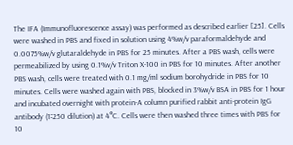The IFA (Immunofluorescence assay) was performed as described earlier [25]. Cells were washed in PBS and fixed in solution using 4%w/v paraformaldehyde and 0.0075%w/v glutaraldehyde in PBS for 25 minutes. After a PBS wash, cells were permeabilized by using 0.1%v/v Triton X-100 in PBS for 10 minutes. After another PBS wash, cells were treated with 0.1 mg/ml sodium borohydride in PBS for 10 minutes. Cells were washed again with PBS, blocked in 3%w/v BSA in PBS for 1 hour and incubated overnight with protein-A column purified rabbit anti-protein IgG antibody (1∶250 dilution) at 4°C. Cells were then washed three times with PBS for 10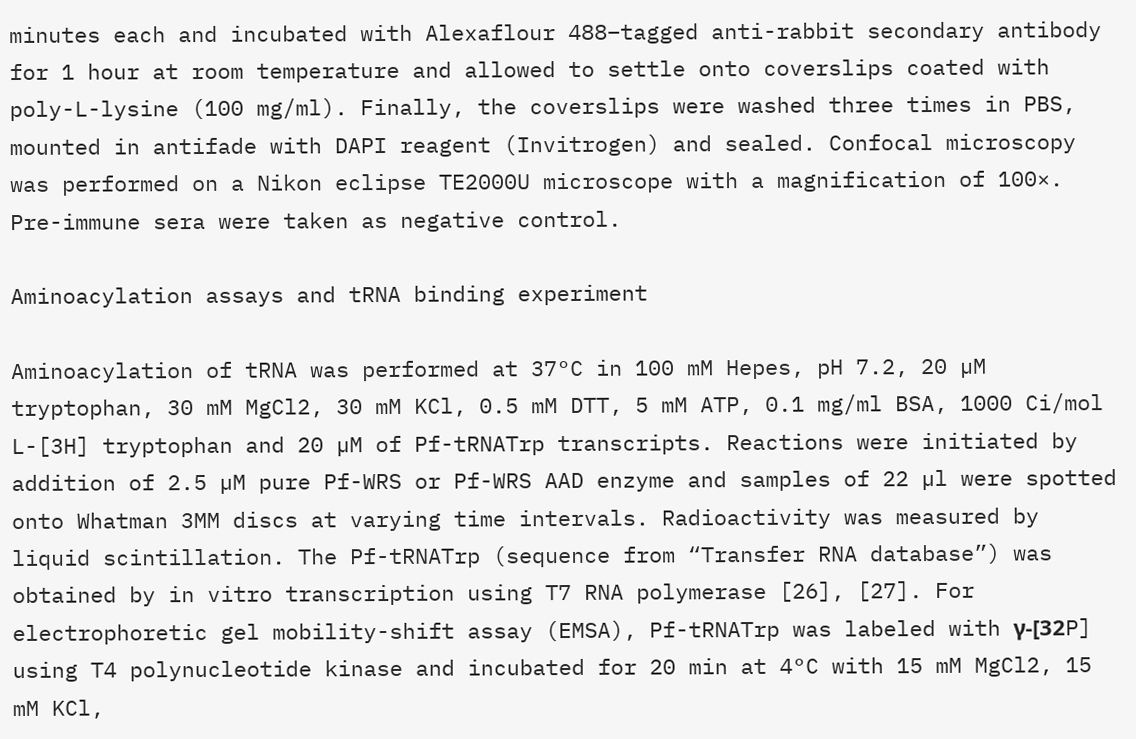minutes each and incubated with Alexaflour 488–tagged anti-rabbit secondary antibody for 1 hour at room temperature and allowed to settle onto coverslips coated with poly-L-lysine (100 mg/ml). Finally, the coverslips were washed three times in PBS, mounted in antifade with DAPI reagent (Invitrogen) and sealed. Confocal microscopy was performed on a Nikon eclipse TE2000U microscope with a magnification of 100×. Pre-immune sera were taken as negative control.

Aminoacylation assays and tRNA binding experiment

Aminoacylation of tRNA was performed at 37°C in 100 mM Hepes, pH 7.2, 20 µM tryptophan, 30 mM MgCl2, 30 mM KCl, 0.5 mM DTT, 5 mM ATP, 0.1 mg/ml BSA, 1000 Ci/mol L-[3H] tryptophan and 20 µM of Pf-tRNATrp transcripts. Reactions were initiated by addition of 2.5 µM pure Pf-WRS or Pf-WRS AAD enzyme and samples of 22 µl were spotted onto Whatman 3MM discs at varying time intervals. Radioactivity was measured by liquid scintillation. The Pf-tRNATrp (sequence from “Transfer RNA database”) was obtained by in vitro transcription using T7 RNA polymerase [26], [27]. For electrophoretic gel mobility-shift assay (EMSA), Pf-tRNATrp was labeled with γ-[32P] using T4 polynucleotide kinase and incubated for 20 min at 4°C with 15 mM MgCl2, 15 mM KCl,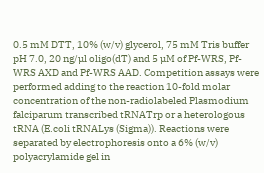0.5 mM DTT, 10% (w/v) glycerol, 75 mM Tris buffer pH 7.0, 20 ng/µl oligo(dT) and 5 µM of Pf-WRS, Pf-WRS AXD and Pf-WRS AAD. Competition assays were performed adding to the reaction 10-fold molar concentration of the non-radiolabeled Plasmodium falciparum transcribed tRNATrp or a heterologous tRNA (E.coli tRNALys (Sigma)). Reactions were separated by electrophoresis onto a 6% (w/v) polyacrylamide gel in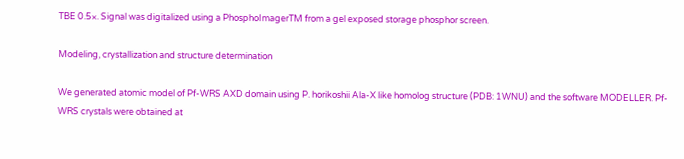TBE 0.5×. Signal was digitalized using a PhosphoImagerTM from a gel exposed storage phosphor screen.

Modeling, crystallization and structure determination

We generated atomic model of Pf-WRS AXD domain using P. horikoshii Ala-X like homolog structure (PDB: 1WNU) and the software MODELLER. Pf-WRS crystals were obtained at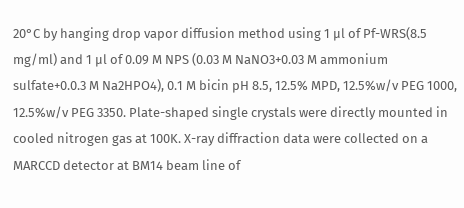20°C by hanging drop vapor diffusion method using 1 µl of Pf-WRS(8.5 mg/ml) and 1 µl of 0.09 M NPS (0.03 M NaNO3+0.03 M ammonium sulfate+0.0.3 M Na2HPO4), 0.1 M bicin pH 8.5, 12.5% MPD, 12.5%w/v PEG 1000, 12.5%w/v PEG 3350. Plate-shaped single crystals were directly mounted in cooled nitrogen gas at 100K. X-ray diffraction data were collected on a MARCCD detector at BM14 beam line of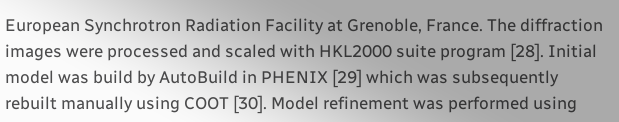European Synchrotron Radiation Facility at Grenoble, France. The diffraction images were processed and scaled with HKL2000 suite program [28]. Initial model was build by AutoBuild in PHENIX [29] which was subsequently rebuilt manually using COOT [30]. Model refinement was performed using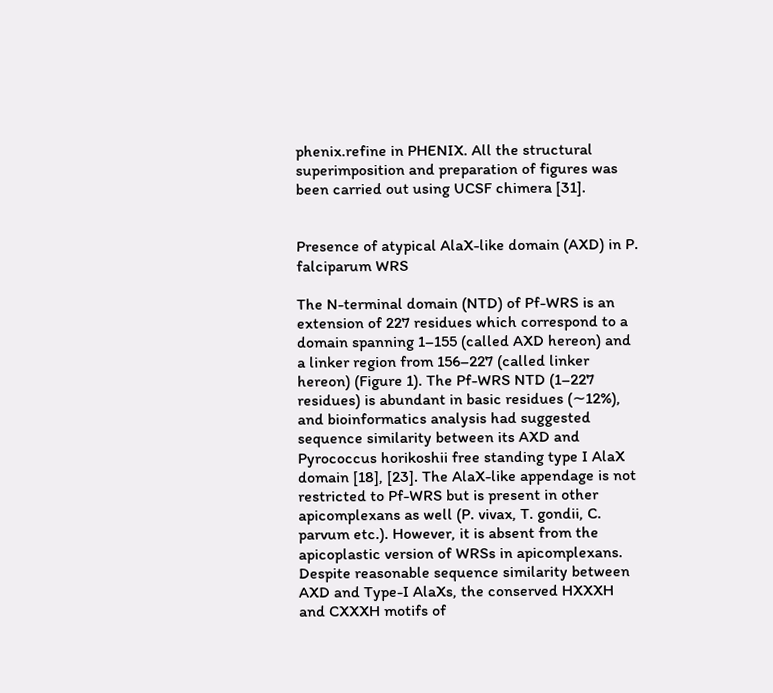phenix.refine in PHENIX. All the structural superimposition and preparation of figures was been carried out using UCSF chimera [31].


Presence of atypical AlaX-like domain (AXD) in P. falciparum WRS

The N-terminal domain (NTD) of Pf-WRS is an extension of 227 residues which correspond to a domain spanning 1–155 (called AXD hereon) and a linker region from 156–227 (called linker hereon) (Figure 1). The Pf-WRS NTD (1–227 residues) is abundant in basic residues (∼12%), and bioinformatics analysis had suggested sequence similarity between its AXD and Pyrococcus horikoshii free standing type I AlaX domain [18], [23]. The AlaX-like appendage is not restricted to Pf-WRS but is present in other apicomplexans as well (P. vivax, T. gondii, C. parvum etc.). However, it is absent from the apicoplastic version of WRSs in apicomplexans. Despite reasonable sequence similarity between AXD and Type-I AlaXs, the conserved HXXXH and CXXXH motifs of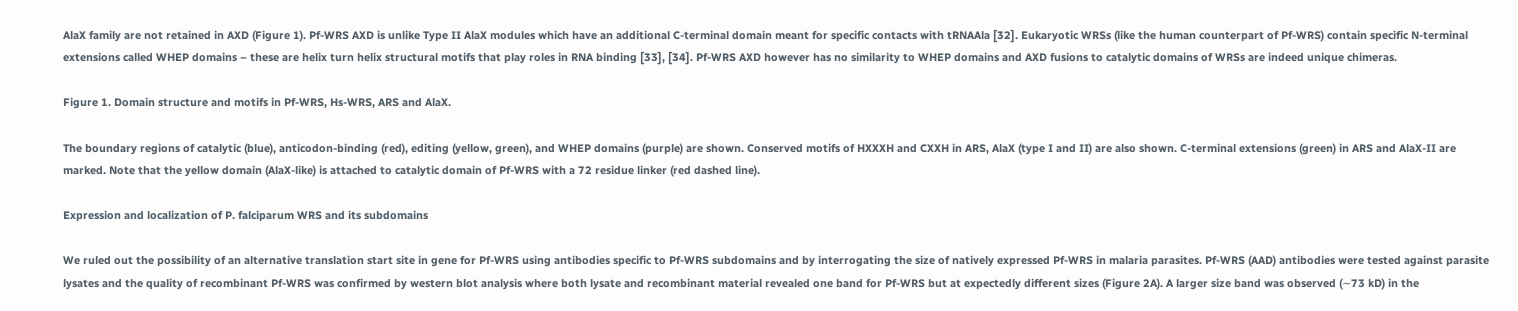AlaX family are not retained in AXD (Figure 1). Pf-WRS AXD is unlike Type II AlaX modules which have an additional C-terminal domain meant for specific contacts with tRNAAla [32]. Eukaryotic WRSs (like the human counterpart of Pf-WRS) contain specific N-terminal extensions called WHEP domains – these are helix turn helix structural motifs that play roles in RNA binding [33], [34]. Pf-WRS AXD however has no similarity to WHEP domains and AXD fusions to catalytic domains of WRSs are indeed unique chimeras.

Figure 1. Domain structure and motifs in Pf-WRS, Hs-WRS, ARS and AlaX.

The boundary regions of catalytic (blue), anticodon-binding (red), editing (yellow, green), and WHEP domains (purple) are shown. Conserved motifs of HXXXH and CXXH in ARS, AlaX (type I and II) are also shown. C-terminal extensions (green) in ARS and AlaX-II are marked. Note that the yellow domain (AlaX-like) is attached to catalytic domain of Pf-WRS with a 72 residue linker (red dashed line).

Expression and localization of P. falciparum WRS and its subdomains

We ruled out the possibility of an alternative translation start site in gene for Pf-WRS using antibodies specific to Pf-WRS subdomains and by interrogating the size of natively expressed Pf-WRS in malaria parasites. Pf-WRS (AAD) antibodies were tested against parasite lysates and the quality of recombinant Pf-WRS was confirmed by western blot analysis where both lysate and recombinant material revealed one band for Pf-WRS but at expectedly different sizes (Figure 2A). A larger size band was observed (∼73 kD) in the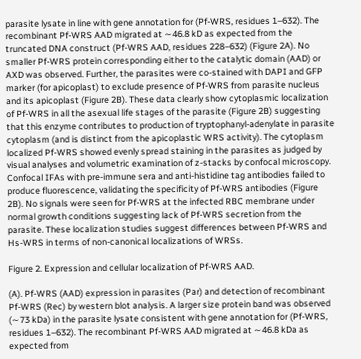parasite lysate in line with gene annotation for (Pf-WRS, residues 1–632). The recombinant Pf-WRS AAD migrated at ∼46.8 kD as expected from the truncated DNA construct (Pf-WRS AAD, residues 228–632) (Figure 2A). No smaller Pf-WRS protein corresponding either to the catalytic domain (AAD) or AXD was observed. Further, the parasites were co-stained with DAPI and GFP marker (for apicoplast) to exclude presence of Pf-WRS from parasite nucleus and its apicoplast (Figure 2B). These data clearly show cytoplasmic localization of Pf-WRS in all the asexual life stages of the parasite (Figure 2B) suggesting that this enzyme contributes to production of tryptophanyl-adenylate in parasite cytoplasm (and is distinct from the apicoplastic WRS activity). The cytoplasm localized Pf-WRS showed evenly spread staining in the parasites as judged by visual analyses and volumetric examination of z-stacks by confocal microscopy. Confocal IFAs with pre-immune sera and anti-histidine tag antibodies failed to produce fluorescence, validating the specificity of Pf-WRS antibodies (Figure 2B). No signals were seen for Pf-WRS at the infected RBC membrane under normal growth conditions suggesting lack of Pf-WRS secretion from the parasite. These localization studies suggest differences between Pf-WRS and Hs-WRS in terms of non-canonical localizations of WRSs.

Figure 2. Expression and cellular localization of Pf-WRS AAD.

(A). Pf-WRS (AAD) expression in parasites (Par) and detection of recombinant Pf-WRS (Rec) by western blot analysis. A larger size protein band was observed (∼73 kDa) in the parasite lysate consistent with gene annotation for (Pf-WRS, residues 1–632). The recombinant Pf-WRS AAD migrated at ∼46.8 kDa as expected from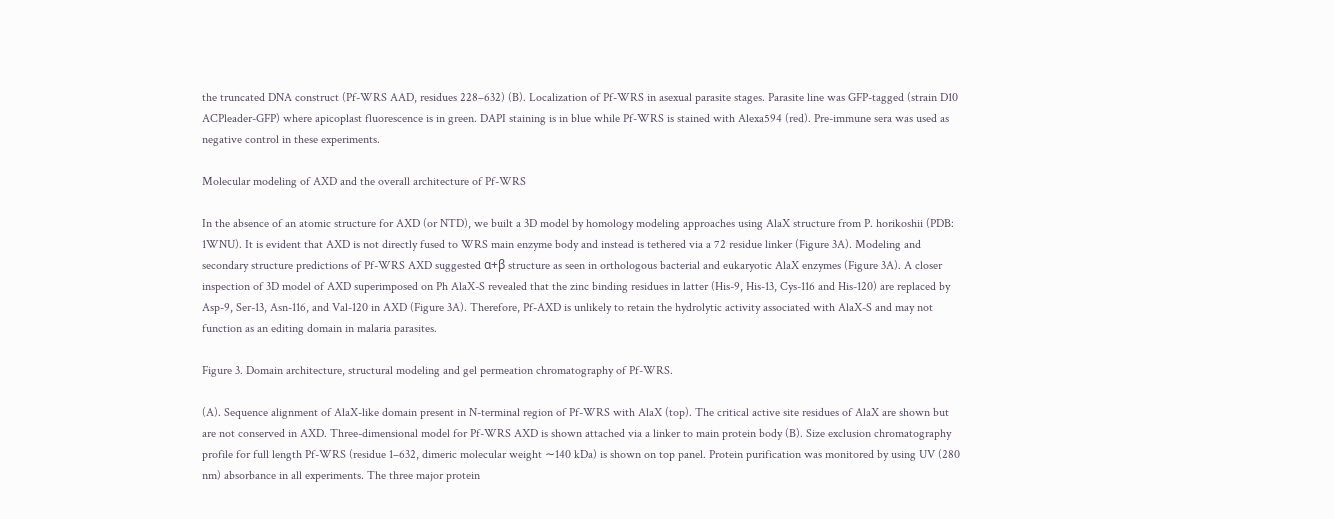the truncated DNA construct (Pf-WRS AAD, residues 228–632) (B). Localization of Pf-WRS in asexual parasite stages. Parasite line was GFP-tagged (strain D10 ACPleader-GFP) where apicoplast fluorescence is in green. DAPI staining is in blue while Pf-WRS is stained with Alexa594 (red). Pre-immune sera was used as negative control in these experiments.

Molecular modeling of AXD and the overall architecture of Pf-WRS

In the absence of an atomic structure for AXD (or NTD), we built a 3D model by homology modeling approaches using AlaX structure from P. horikoshii (PDB: 1WNU). It is evident that AXD is not directly fused to WRS main enzyme body and instead is tethered via a 72 residue linker (Figure 3A). Modeling and secondary structure predictions of Pf-WRS AXD suggested α+β structure as seen in orthologous bacterial and eukaryotic AlaX enzymes (Figure 3A). A closer inspection of 3D model of AXD superimposed on Ph AlaX-S revealed that the zinc binding residues in latter (His-9, His-13, Cys-116 and His-120) are replaced by Asp-9, Ser-13, Asn-116, and Val-120 in AXD (Figure 3A). Therefore, Pf-AXD is unlikely to retain the hydrolytic activity associated with AlaX-S and may not function as an editing domain in malaria parasites.

Figure 3. Domain architecture, structural modeling and gel permeation chromatography of Pf-WRS.

(A). Sequence alignment of AlaX-like domain present in N-terminal region of Pf-WRS with AlaX (top). The critical active site residues of AlaX are shown but are not conserved in AXD. Three-dimensional model for Pf-WRS AXD is shown attached via a linker to main protein body (B). Size exclusion chromatography profile for full length Pf-WRS (residue 1–632, dimeric molecular weight ∼140 kDa) is shown on top panel. Protein purification was monitored by using UV (280 nm) absorbance in all experiments. The three major protein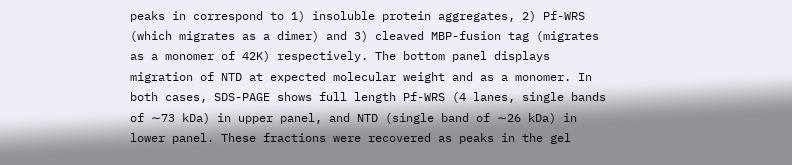peaks in correspond to 1) insoluble protein aggregates, 2) Pf-WRS (which migrates as a dimer) and 3) cleaved MBP-fusion tag (migrates as a monomer of 42K) respectively. The bottom panel displays migration of NTD at expected molecular weight and as a monomer. In both cases, SDS-PAGE shows full length Pf-WRS (4 lanes, single bands of ∼73 kDa) in upper panel, and NTD (single band of ∼26 kDa) in lower panel. These fractions were recovered as peaks in the gel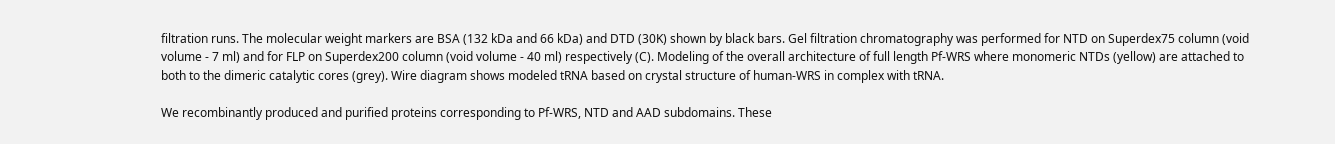filtration runs. The molecular weight markers are BSA (132 kDa and 66 kDa) and DTD (30K) shown by black bars. Gel filtration chromatography was performed for NTD on Superdex75 column (void volume - 7 ml) and for FLP on Superdex200 column (void volume - 40 ml) respectively (C). Modeling of the overall architecture of full length Pf-WRS where monomeric NTDs (yellow) are attached to both to the dimeric catalytic cores (grey). Wire diagram shows modeled tRNA based on crystal structure of human-WRS in complex with tRNA.

We recombinantly produced and purified proteins corresponding to Pf-WRS, NTD and AAD subdomains. These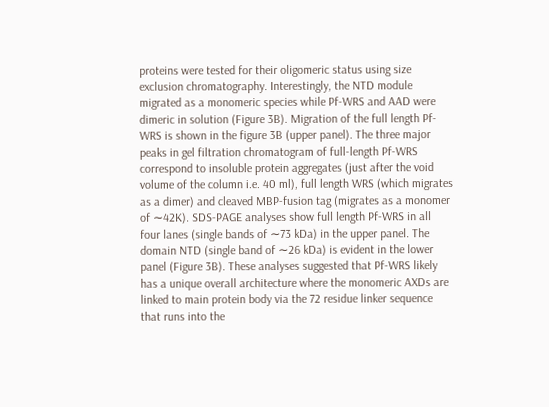proteins were tested for their oligomeric status using size exclusion chromatography. Interestingly, the NTD module migrated as a monomeric species while Pf-WRS and AAD were dimeric in solution (Figure 3B). Migration of the full length Pf-WRS is shown in the figure 3B (upper panel). The three major peaks in gel filtration chromatogram of full-length Pf-WRS correspond to insoluble protein aggregates (just after the void volume of the column i.e. 40 ml), full length WRS (which migrates as a dimer) and cleaved MBP-fusion tag (migrates as a monomer of ∼42K). SDS-PAGE analyses show full length Pf-WRS in all four lanes (single bands of ∼73 kDa) in the upper panel. The domain NTD (single band of ∼26 kDa) is evident in the lower panel (Figure 3B). These analyses suggested that Pf-WRS likely has a unique overall architecture where the monomeric AXDs are linked to main protein body via the 72 residue linker sequence that runs into the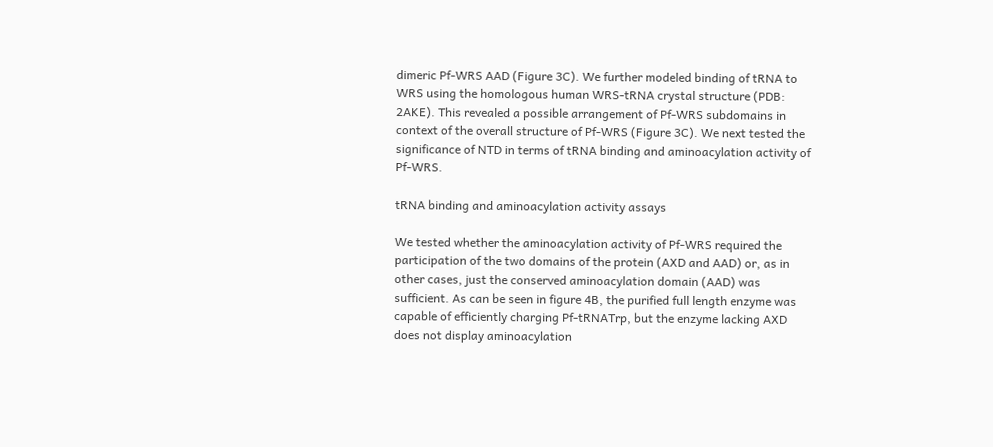dimeric Pf-WRS AAD (Figure 3C). We further modeled binding of tRNA to WRS using the homologous human WRS-tRNA crystal structure (PDB: 2AKE). This revealed a possible arrangement of Pf-WRS subdomains in context of the overall structure of Pf-WRS (Figure 3C). We next tested the significance of NTD in terms of tRNA binding and aminoacylation activity of Pf-WRS.

tRNA binding and aminoacylation activity assays

We tested whether the aminoacylation activity of Pf-WRS required the participation of the two domains of the protein (AXD and AAD) or, as in other cases, just the conserved aminoacylation domain (AAD) was sufficient. As can be seen in figure 4B, the purified full length enzyme was capable of efficiently charging Pf-tRNATrp, but the enzyme lacking AXD does not display aminoacylation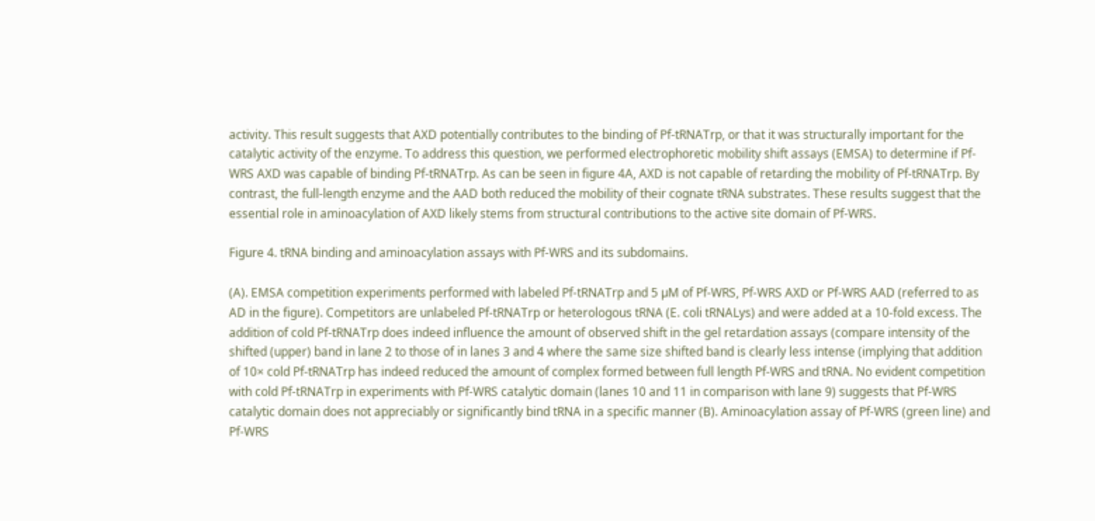activity. This result suggests that AXD potentially contributes to the binding of Pf-tRNATrp, or that it was structurally important for the catalytic activity of the enzyme. To address this question, we performed electrophoretic mobility shift assays (EMSA) to determine if Pf-WRS AXD was capable of binding Pf-tRNATrp. As can be seen in figure 4A, AXD is not capable of retarding the mobility of Pf-tRNATrp. By contrast, the full-length enzyme and the AAD both reduced the mobility of their cognate tRNA substrates. These results suggest that the essential role in aminoacylation of AXD likely stems from structural contributions to the active site domain of Pf-WRS.

Figure 4. tRNA binding and aminoacylation assays with Pf-WRS and its subdomains.

(A). EMSA competition experiments performed with labeled Pf-tRNATrp and 5 µM of Pf-WRS, Pf-WRS AXD or Pf-WRS AAD (referred to as AD in the figure). Competitors are unlabeled Pf-tRNATrp or heterologous tRNA (E. coli tRNALys) and were added at a 10-fold excess. The addition of cold Pf-tRNATrp does indeed influence the amount of observed shift in the gel retardation assays (compare intensity of the shifted (upper) band in lane 2 to those of in lanes 3 and 4 where the same size shifted band is clearly less intense (implying that addition of 10× cold Pf-tRNATrp has indeed reduced the amount of complex formed between full length Pf-WRS and tRNA. No evident competition with cold Pf-tRNATrp in experiments with Pf-WRS catalytic domain (lanes 10 and 11 in comparison with lane 9) suggests that Pf-WRS catalytic domain does not appreciably or significantly bind tRNA in a specific manner (B). Aminoacylation assay of Pf-WRS (green line) and Pf-WRS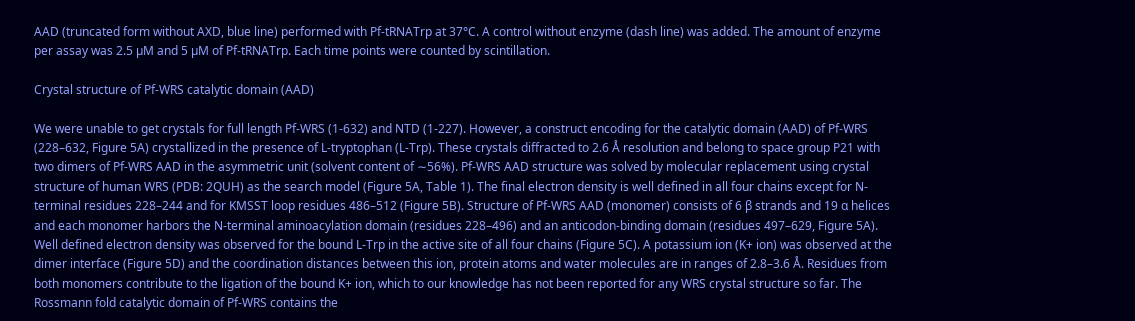AAD (truncated form without AXD, blue line) performed with Pf-tRNATrp at 37°C. A control without enzyme (dash line) was added. The amount of enzyme per assay was 2.5 µM and 5 µM of Pf-tRNATrp. Each time points were counted by scintillation.

Crystal structure of Pf-WRS catalytic domain (AAD)

We were unable to get crystals for full length Pf-WRS (1-632) and NTD (1-227). However, a construct encoding for the catalytic domain (AAD) of Pf-WRS (228–632, Figure 5A) crystallized in the presence of L-tryptophan (L-Trp). These crystals diffracted to 2.6 Å resolution and belong to space group P21 with two dimers of Pf-WRS AAD in the asymmetric unit (solvent content of ∼56%). Pf-WRS AAD structure was solved by molecular replacement using crystal structure of human WRS (PDB: 2QUH) as the search model (Figure 5A, Table 1). The final electron density is well defined in all four chains except for N-terminal residues 228–244 and for KMSST loop residues 486–512 (Figure 5B). Structure of Pf-WRS AAD (monomer) consists of 6 β strands and 19 α helices and each monomer harbors the N-terminal aminoacylation domain (residues 228–496) and an anticodon-binding domain (residues 497–629, Figure 5A). Well defined electron density was observed for the bound L-Trp in the active site of all four chains (Figure 5C). A potassium ion (K+ ion) was observed at the dimer interface (Figure 5D) and the coordination distances between this ion, protein atoms and water molecules are in ranges of 2.8–3.6 Å. Residues from both monomers contribute to the ligation of the bound K+ ion, which to our knowledge has not been reported for any WRS crystal structure so far. The Rossmann fold catalytic domain of Pf-WRS contains the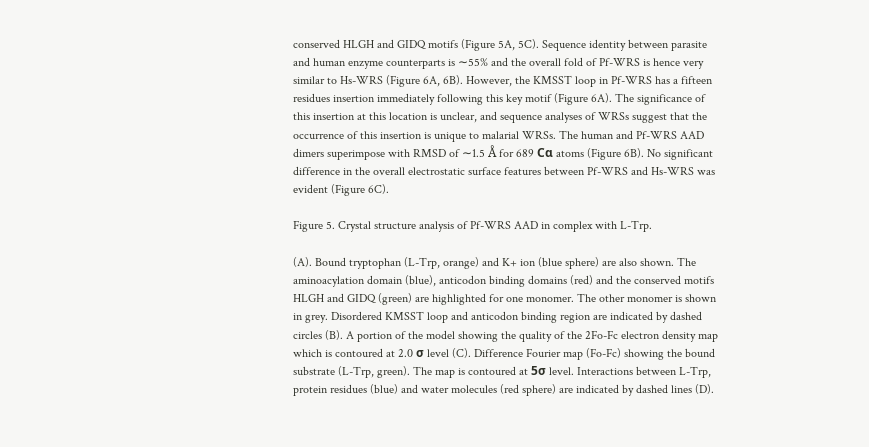conserved HLGH and GIDQ motifs (Figure 5A, 5C). Sequence identity between parasite and human enzyme counterparts is ∼55% and the overall fold of Pf-WRS is hence very similar to Hs-WRS (Figure 6A, 6B). However, the KMSST loop in Pf-WRS has a fifteen residues insertion immediately following this key motif (Figure 6A). The significance of this insertion at this location is unclear, and sequence analyses of WRSs suggest that the occurrence of this insertion is unique to malarial WRSs. The human and Pf-WRS AAD dimers superimpose with RMSD of ∼1.5 Å for 689 Cα atoms (Figure 6B). No significant difference in the overall electrostatic surface features between Pf-WRS and Hs-WRS was evident (Figure 6C).

Figure 5. Crystal structure analysis of Pf-WRS AAD in complex with L-Trp.

(A). Bound tryptophan (L-Trp, orange) and K+ ion (blue sphere) are also shown. The aminoacylation domain (blue), anticodon binding domains (red) and the conserved motifs HLGH and GIDQ (green) are highlighted for one monomer. The other monomer is shown in grey. Disordered KMSST loop and anticodon binding region are indicated by dashed circles (B). A portion of the model showing the quality of the 2Fo-Fc electron density map which is contoured at 2.0 σ level (C). Difference Fourier map (Fo-Fc) showing the bound substrate (L-Trp, green). The map is contoured at 5σ level. Interactions between L-Trp, protein residues (blue) and water molecules (red sphere) are indicated by dashed lines (D).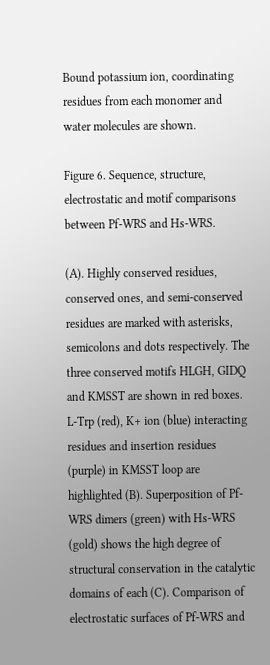Bound potassium ion, coordinating residues from each monomer and water molecules are shown.

Figure 6. Sequence, structure, electrostatic and motif comparisons between Pf-WRS and Hs-WRS.

(A). Highly conserved residues, conserved ones, and semi-conserved residues are marked with asterisks, semicolons and dots respectively. The three conserved motifs HLGH, GIDQ and KMSST are shown in red boxes. L-Trp (red), K+ ion (blue) interacting residues and insertion residues (purple) in KMSST loop are highlighted (B). Superposition of Pf-WRS dimers (green) with Hs-WRS (gold) shows the high degree of structural conservation in the catalytic domains of each (C). Comparison of electrostatic surfaces of Pf-WRS and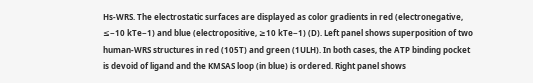Hs-WRS. The electrostatic surfaces are displayed as color gradients in red (electronegative, ≤−10 kTe−1) and blue (electropositive, ≥10 kTe−1) (D). Left panel shows superposition of two human-WRS structures in red (105T) and green (1ULH). In both cases, the ATP binding pocket is devoid of ligand and the KMSAS loop (in blue) is ordered. Right panel shows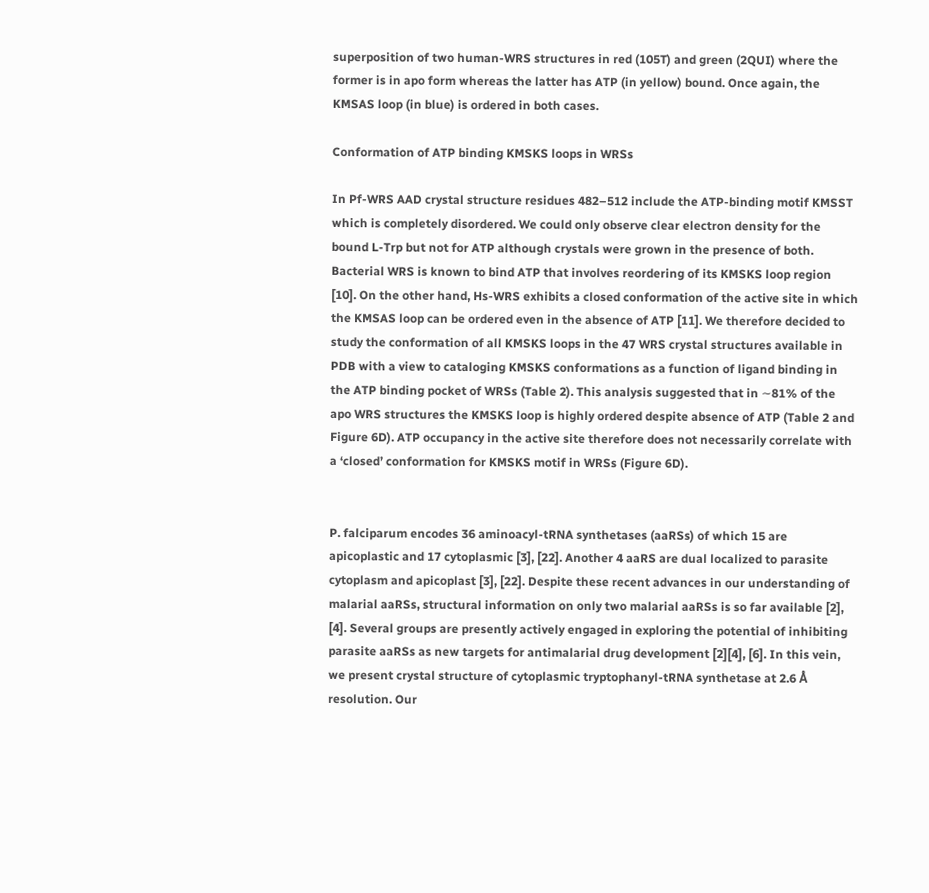superposition of two human-WRS structures in red (105T) and green (2QUI) where the former is in apo form whereas the latter has ATP (in yellow) bound. Once again, the KMSAS loop (in blue) is ordered in both cases.

Conformation of ATP binding KMSKS loops in WRSs

In Pf-WRS AAD crystal structure residues 482–512 include the ATP-binding motif KMSST which is completely disordered. We could only observe clear electron density for the bound L-Trp but not for ATP although crystals were grown in the presence of both. Bacterial WRS is known to bind ATP that involves reordering of its KMSKS loop region [10]. On the other hand, Hs-WRS exhibits a closed conformation of the active site in which the KMSAS loop can be ordered even in the absence of ATP [11]. We therefore decided to study the conformation of all KMSKS loops in the 47 WRS crystal structures available in PDB with a view to cataloging KMSKS conformations as a function of ligand binding in the ATP binding pocket of WRSs (Table 2). This analysis suggested that in ∼81% of the apo WRS structures the KMSKS loop is highly ordered despite absence of ATP (Table 2 and Figure 6D). ATP occupancy in the active site therefore does not necessarily correlate with a ‘closed’ conformation for KMSKS motif in WRSs (Figure 6D).


P. falciparum encodes 36 aminoacyl-tRNA synthetases (aaRSs) of which 15 are apicoplastic and 17 cytoplasmic [3], [22]. Another 4 aaRS are dual localized to parasite cytoplasm and apicoplast [3], [22]. Despite these recent advances in our understanding of malarial aaRSs, structural information on only two malarial aaRSs is so far available [2], [4]. Several groups are presently actively engaged in exploring the potential of inhibiting parasite aaRSs as new targets for antimalarial drug development [2][4], [6]. In this vein, we present crystal structure of cytoplasmic tryptophanyl-tRNA synthetase at 2.6 Å resolution. Our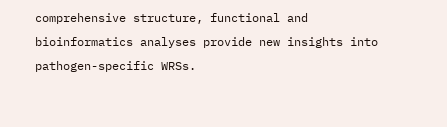comprehensive structure, functional and bioinformatics analyses provide new insights into pathogen-specific WRSs.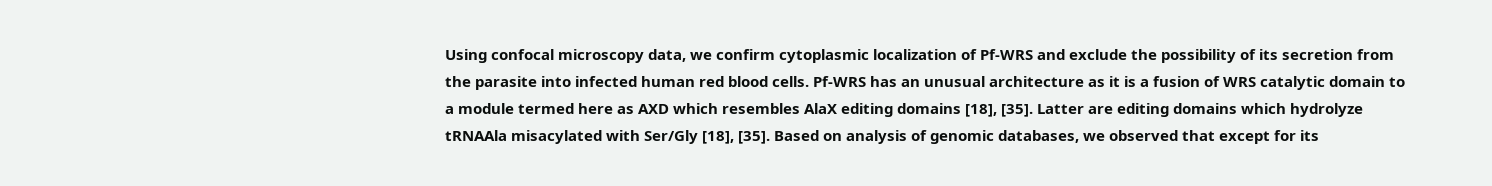Using confocal microscopy data, we confirm cytoplasmic localization of Pf-WRS and exclude the possibility of its secretion from the parasite into infected human red blood cells. Pf-WRS has an unusual architecture as it is a fusion of WRS catalytic domain to a module termed here as AXD which resembles AlaX editing domains [18], [35]. Latter are editing domains which hydrolyze tRNAAla misacylated with Ser/Gly [18], [35]. Based on analysis of genomic databases, we observed that except for its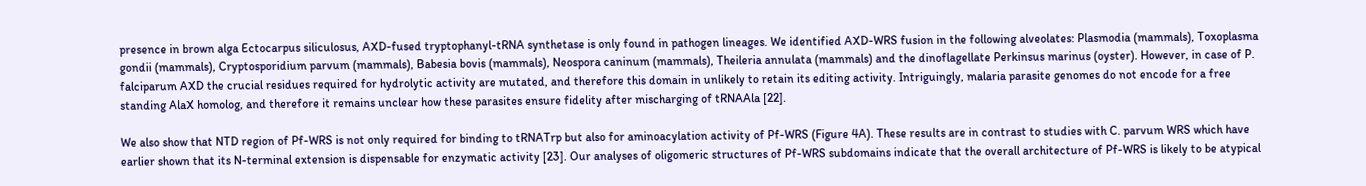presence in brown alga Ectocarpus siliculosus, AXD-fused tryptophanyl-tRNA synthetase is only found in pathogen lineages. We identified AXD-WRS fusion in the following alveolates: Plasmodia (mammals), Toxoplasma gondii (mammals), Cryptosporidium parvum (mammals), Babesia bovis (mammals), Neospora caninum (mammals), Theileria annulata (mammals) and the dinoflagellate Perkinsus marinus (oyster). However, in case of P. falciparum AXD the crucial residues required for hydrolytic activity are mutated, and therefore this domain in unlikely to retain its editing activity. Intriguingly, malaria parasite genomes do not encode for a free standing AlaX homolog, and therefore it remains unclear how these parasites ensure fidelity after mischarging of tRNAAla [22].

We also show that NTD region of Pf-WRS is not only required for binding to tRNATrp but also for aminoacylation activity of Pf-WRS (Figure 4A). These results are in contrast to studies with C. parvum WRS which have earlier shown that its N-terminal extension is dispensable for enzymatic activity [23]. Our analyses of oligomeric structures of Pf-WRS subdomains indicate that the overall architecture of Pf-WRS is likely to be atypical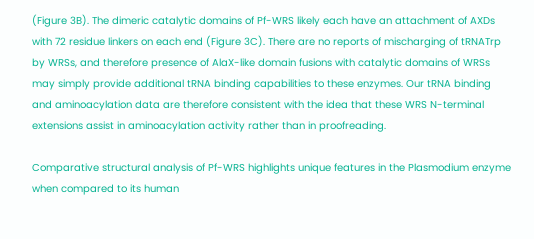(Figure 3B). The dimeric catalytic domains of Pf-WRS likely each have an attachment of AXDs with 72 residue linkers on each end (Figure 3C). There are no reports of mischarging of tRNATrp by WRSs, and therefore presence of AlaX-like domain fusions with catalytic domains of WRSs may simply provide additional tRNA binding capabilities to these enzymes. Our tRNA binding and aminoacylation data are therefore consistent with the idea that these WRS N-terminal extensions assist in aminoacylation activity rather than in proofreading.

Comparative structural analysis of Pf-WRS highlights unique features in the Plasmodium enzyme when compared to its human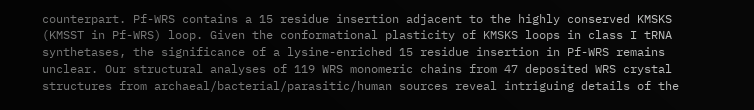counterpart. Pf-WRS contains a 15 residue insertion adjacent to the highly conserved KMSKS (KMSST in Pf-WRS) loop. Given the conformational plasticity of KMSKS loops in class I tRNA synthetases, the significance of a lysine-enriched 15 residue insertion in Pf-WRS remains unclear. Our structural analyses of 119 WRS monomeric chains from 47 deposited WRS crystal structures from archaeal/bacterial/parasitic/human sources reveal intriguing details of the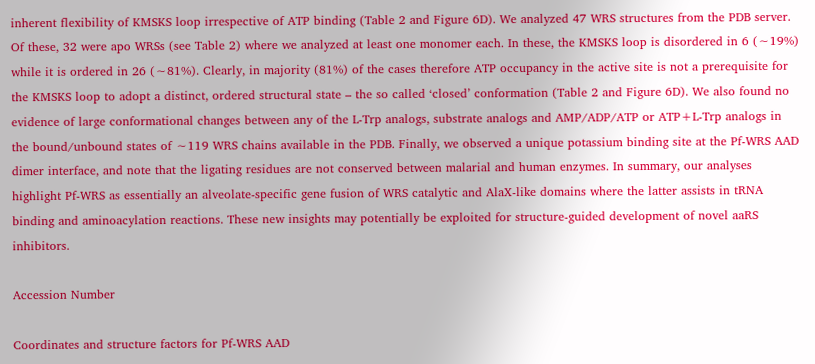inherent flexibility of KMSKS loop irrespective of ATP binding (Table 2 and Figure 6D). We analyzed 47 WRS structures from the PDB server. Of these, 32 were apo WRSs (see Table 2) where we analyzed at least one monomer each. In these, the KMSKS loop is disordered in 6 (∼19%) while it is ordered in 26 (∼81%). Clearly, in majority (81%) of the cases therefore ATP occupancy in the active site is not a prerequisite for the KMSKS loop to adopt a distinct, ordered structural state – the so called ‘closed’ conformation (Table 2 and Figure 6D). We also found no evidence of large conformational changes between any of the L-Trp analogs, substrate analogs and AMP/ADP/ATP or ATP+L-Trp analogs in the bound/unbound states of ∼119 WRS chains available in the PDB. Finally, we observed a unique potassium binding site at the Pf-WRS AAD dimer interface, and note that the ligating residues are not conserved between malarial and human enzymes. In summary, our analyses highlight Pf-WRS as essentially an alveolate-specific gene fusion of WRS catalytic and AlaX-like domains where the latter assists in tRNA binding and aminoacylation reactions. These new insights may potentially be exploited for structure-guided development of novel aaRS inhibitors.

Accession Number

Coordinates and structure factors for Pf-WRS AAD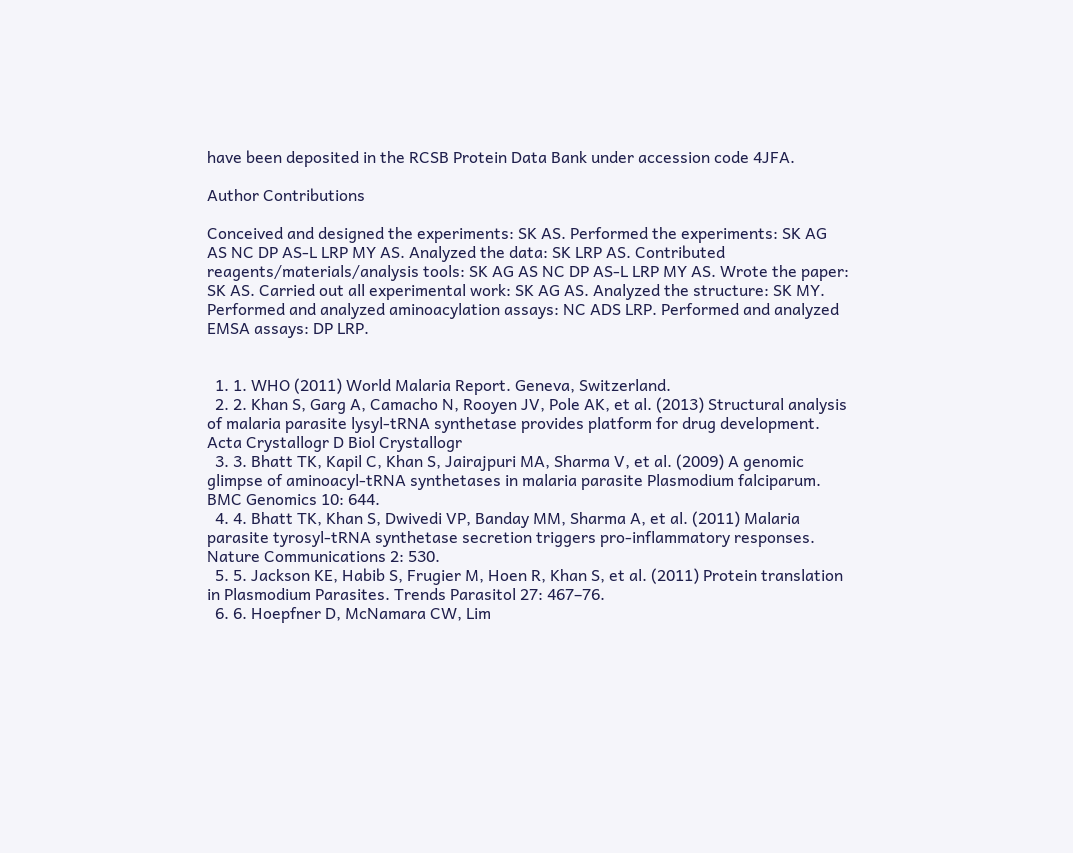have been deposited in the RCSB Protein Data Bank under accession code 4JFA.

Author Contributions

Conceived and designed the experiments: SK AS. Performed the experiments: SK AG AS NC DP AS-L LRP MY AS. Analyzed the data: SK LRP AS. Contributed reagents/materials/analysis tools: SK AG AS NC DP AS-L LRP MY AS. Wrote the paper: SK AS. Carried out all experimental work: SK AG AS. Analyzed the structure: SK MY. Performed and analyzed aminoacylation assays: NC ADS LRP. Performed and analyzed EMSA assays: DP LRP.


  1. 1. WHO (2011) World Malaria Report. Geneva, Switzerland.
  2. 2. Khan S, Garg A, Camacho N, Rooyen JV, Pole AK, et al. (2013) Structural analysis of malaria parasite lysyl-tRNA synthetase provides platform for drug development. Acta Crystallogr D Biol Crystallogr
  3. 3. Bhatt TK, Kapil C, Khan S, Jairajpuri MA, Sharma V, et al. (2009) A genomic glimpse of aminoacyl-tRNA synthetases in malaria parasite Plasmodium falciparum. BMC Genomics 10: 644.
  4. 4. Bhatt TK, Khan S, Dwivedi VP, Banday MM, Sharma A, et al. (2011) Malaria parasite tyrosyl-tRNA synthetase secretion triggers pro-inflammatory responses. Nature Communications 2: 530.
  5. 5. Jackson KE, Habib S, Frugier M, Hoen R, Khan S, et al. (2011) Protein translation in Plasmodium Parasites. Trends Parasitol 27: 467–76.
  6. 6. Hoepfner D, McNamara CW, Lim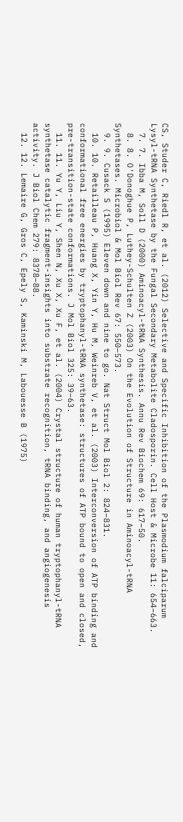CS, Studer C, Riedl R, et al. (2012) Selective and Specific Inhibition of the Plasmodium falciparum Lysyl-tRNA Synthetase by the Fungal Secondary Metabolite Cladosporin. Cell Host & Microbe 11: 654–663.
  7. 7. Ibba M, Soll D (2000) Aminoacyl-tRNA Synthesis. Annu Rev Biochem 69: 617–50.
  8. 8. O'Donoghue P, Luthey-Schulten Z (2003) On the Evolution of Structure in Aminoacyl-tRNA Synthetases. Microbiol & Mol Biol Rev 67: 550–573.
  9. 9. Cusack S (1995) Eleven down and nine to go. Nat Struct Mol Biol 2: 824–831.
  10. 10. Retailleau P, Huang X, Yin Y, Hu M, Weinreb V, et al. (2003) Interconversion of ATP binding and conformational free energies by tryptophanyl-tRNA synthetase: structures of ATP bound to open and closed, pre-transition-state conformations. J Mol Biol 325: 39–63.
  11. 11. Yu Y, Liu Y, Shen N, Xu X, Xu F, et al. (2004) Crystal structure of human tryptophanyl-tRNA synthetase catalytic fragment-insights into substrate recognition, tRNA binding, and angiogenesis activity. J Biol Chem 279: 8378–88.
  12. 12. Lemaire G, Gros C, Epely S, Kaminski M, Labouesse B (1975)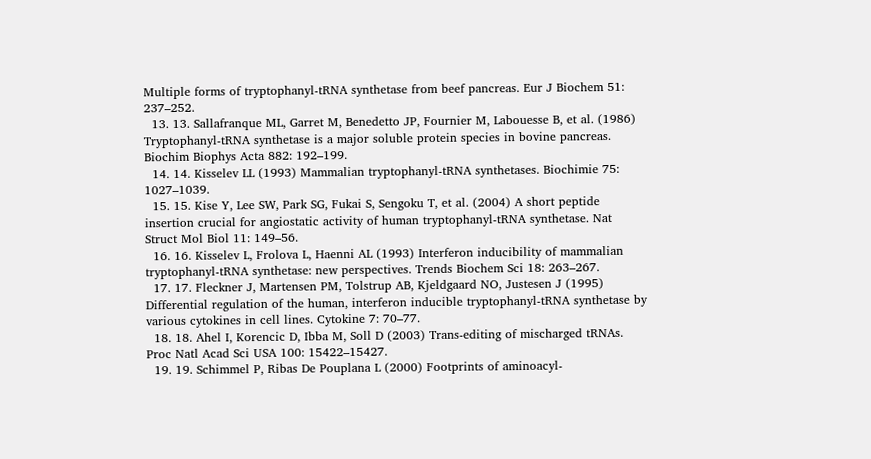Multiple forms of tryptophanyl-tRNA synthetase from beef pancreas. Eur J Biochem 51: 237–252.
  13. 13. Sallafranque ML, Garret M, Benedetto JP, Fournier M, Labouesse B, et al. (1986) Tryptophanyl-tRNA synthetase is a major soluble protein species in bovine pancreas. Biochim Biophys Acta 882: 192–199.
  14. 14. Kisselev LL (1993) Mammalian tryptophanyl-tRNA synthetases. Biochimie 75: 1027–1039.
  15. 15. Kise Y, Lee SW, Park SG, Fukai S, Sengoku T, et al. (2004) A short peptide insertion crucial for angiostatic activity of human tryptophanyl-tRNA synthetase. Nat Struct Mol Biol 11: 149–56.
  16. 16. Kisselev L, Frolova L, Haenni AL (1993) Interferon inducibility of mammalian tryptophanyl-tRNA synthetase: new perspectives. Trends Biochem Sci 18: 263–267.
  17. 17. Fleckner J, Martensen PM, Tolstrup AB, Kjeldgaard NO, Justesen J (1995) Differential regulation of the human, interferon inducible tryptophanyl-tRNA synthetase by various cytokines in cell lines. Cytokine 7: 70–77.
  18. 18. Ahel I, Korencic D, Ibba M, Soll D (2003) Trans-editing of mischarged tRNAs. Proc Natl Acad Sci USA 100: 15422–15427.
  19. 19. Schimmel P, Ribas De Pouplana L (2000) Footprints of aminoacyl-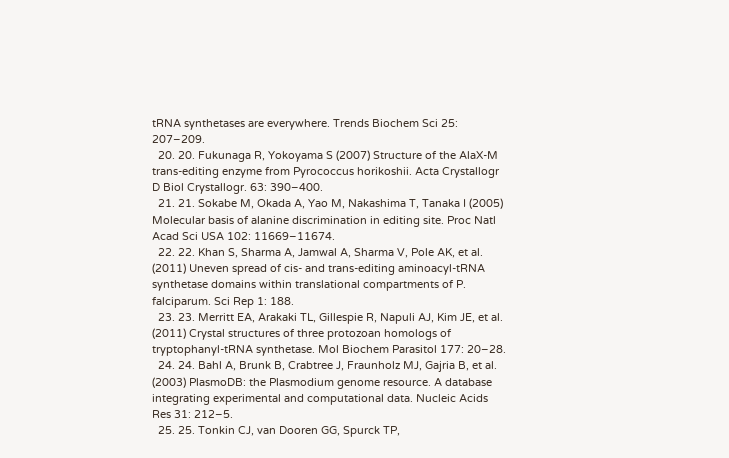tRNA synthetases are everywhere. Trends Biochem Sci 25: 207–209.
  20. 20. Fukunaga R, Yokoyama S (2007) Structure of the AlaX-M trans-editing enzyme from Pyrococcus horikoshii. Acta Crystallogr D Biol Crystallogr. 63: 390–400.
  21. 21. Sokabe M, Okada A, Yao M, Nakashima T, Tanaka I (2005) Molecular basis of alanine discrimination in editing site. Proc Natl Acad Sci USA 102: 11669–11674.
  22. 22. Khan S, Sharma A, Jamwal A, Sharma V, Pole AK, et al. (2011) Uneven spread of cis- and trans-editing aminoacyl-tRNA synthetase domains within translational compartments of P. falciparum. Sci Rep 1: 188.
  23. 23. Merritt EA, Arakaki TL, Gillespie R, Napuli AJ, Kim JE, et al. (2011) Crystal structures of three protozoan homologs of tryptophanyl-tRNA synthetase. Mol Biochem Parasitol 177: 20–28.
  24. 24. Bahl A, Brunk B, Crabtree J, Fraunholz MJ, Gajria B, et al. (2003) PlasmoDB: the Plasmodium genome resource. A database integrating experimental and computational data. Nucleic Acids Res 31: 212–5.
  25. 25. Tonkin CJ, van Dooren GG, Spurck TP,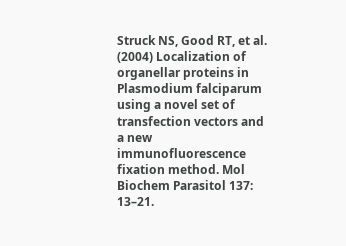Struck NS, Good RT, et al. (2004) Localization of organellar proteins in Plasmodium falciparum using a novel set of transfection vectors and a new immunofluorescence fixation method. Mol Biochem Parasitol 137: 13–21.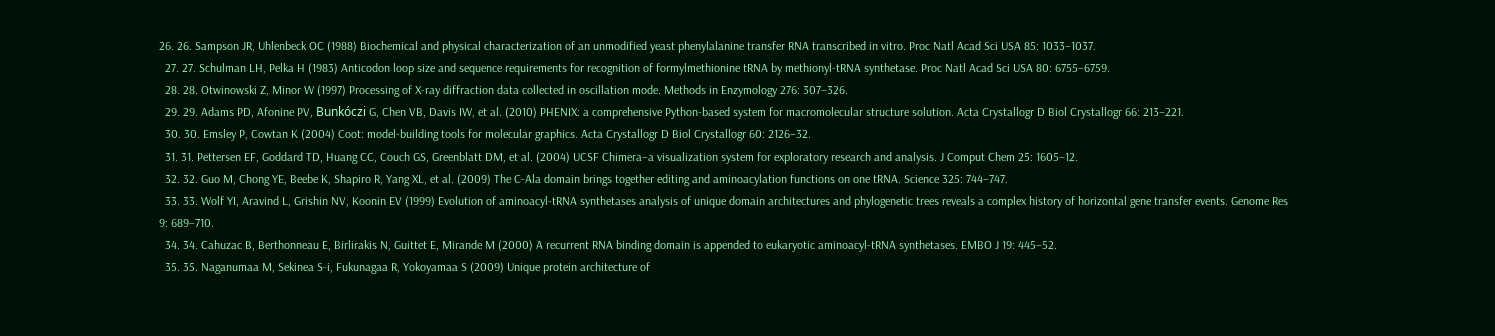26. 26. Sampson JR, Uhlenbeck OC (1988) Biochemical and physical characterization of an unmodified yeast phenylalanine transfer RNA transcribed in vitro. Proc Natl Acad Sci USA 85: 1033–1037.
  27. 27. Schulman LH, Pelka H (1983) Anticodon loop size and sequence requirements for recognition of formylmethionine tRNA by methionyl-tRNA synthetase. Proc Natl Acad Sci USA 80: 6755–6759.
  28. 28. Otwinowski Z, Minor W (1997) Processing of X-ray diffraction data collected in oscillation mode. Methods in Enzymology 276: 307–326.
  29. 29. Adams PD, Afonine PV, Bunkóczi G, Chen VB, Davis IW, et al. (2010) PHENIX: a comprehensive Python-based system for macromolecular structure solution. Acta Crystallogr D Biol Crystallogr 66: 213–221.
  30. 30. Emsley P, Cowtan K (2004) Coot: model-building tools for molecular graphics. Acta Crystallogr D Biol Crystallogr 60: 2126–32.
  31. 31. Pettersen EF, Goddard TD, Huang CC, Couch GS, Greenblatt DM, et al. (2004) UCSF Chimera–a visualization system for exploratory research and analysis. J Comput Chem 25: 1605–12.
  32. 32. Guo M, Chong YE, Beebe K, Shapiro R, Yang XL, et al. (2009) The C-Ala domain brings together editing and aminoacylation functions on one tRNA. Science 325: 744–747.
  33. 33. Wolf YI, Aravind L, Grishin NV, Koonin EV (1999) Evolution of aminoacyl-tRNA synthetases analysis of unique domain architectures and phylogenetic trees reveals a complex history of horizontal gene transfer events. Genome Res 9: 689–710.
  34. 34. Cahuzac B, Berthonneau E, Birlirakis N, Guittet E, Mirande M (2000) A recurrent RNA binding domain is appended to eukaryotic aminoacyl-tRNA synthetases. EMBO J 19: 445–52.
  35. 35. Naganumaa M, Sekinea S-i, Fukunagaa R, Yokoyamaa S (2009) Unique protein architecture of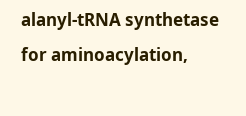alanyl-tRNA synthetase for aminoacylation,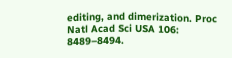editing, and dimerization. Proc Natl Acad Sci USA 106: 8489–8494.